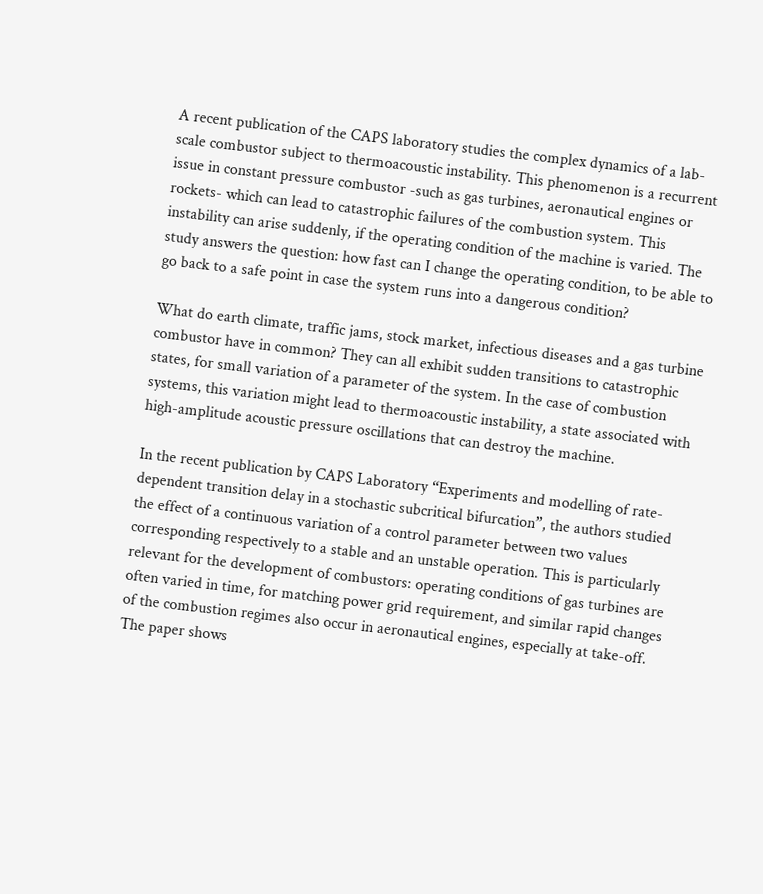A recent publication of the CAPS laboratory studies the complex dynamics of a lab-scale combustor subject to thermoacoustic instability. This phenomenon is a recurrent issue in constant pressure combustor -such as gas turbines, aeronautical engines or rockets- which can lead to catastrophic failures of the combustion system. This instability can arise suddenly, if the operating condition of the machine is varied. The study answers the question: how fast can I change the operating condition, to be able to go back to a safe point in case the system runs into a dangerous condition?

What do earth climate, traffic jams, stock market, infectious diseases and a gas turbine combustor have in common? They can all exhibit sudden transitions to catastrophic states, for small variation of a parameter of the system. In the case of combustion systems, this variation might lead to thermoacoustic instability, a state associated with high-amplitude acoustic pressure oscillations that can destroy the machine.

In the recent publication by CAPS Laboratory “Experiments and modelling of rate-dependent transition delay in a stochastic subcritical bifurcation”, the authors studied the effect of a continuous variation of a control parameter between two values corresponding respectively to a stable and an unstable operation. This is particularly relevant for the development of combustors: operating conditions of gas turbines are often varied in time, for matching power grid requirement, and similar rapid changes of the combustion regimes also occur in aeronautical engines, especially at take-off. The paper shows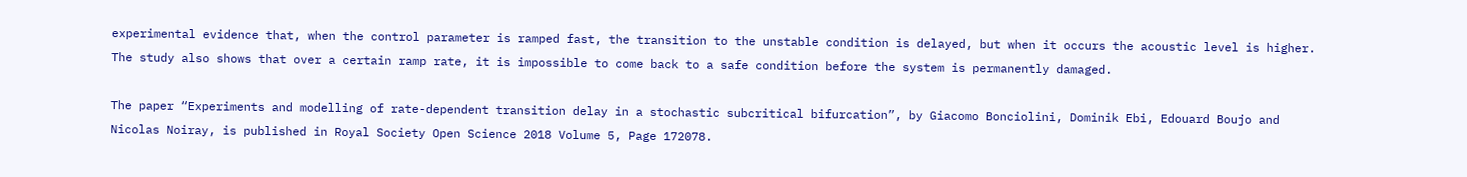experimental evidence that, when the control parameter is ramped fast, the transition to the unstable condition is delayed, but when it occurs the acoustic level is higher. The study also shows that over a certain ramp rate, it is impossible to come back to a safe condition before the system is permanently damaged.

The paper “Experiments and modelling of rate-dependent transition delay in a stochastic subcritical bifurcation”, by Giacomo Bonciolini, Dominik Ebi, Edouard Boujo and Nicolas Noiray, is published in Royal Society Open Science 2018 Volume 5, Page 172078.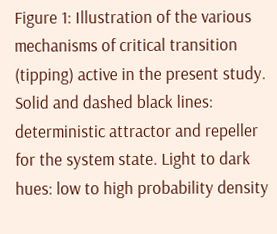Figure 1: Illustration of the various mechanisms of critical transition (tipping) active in the present study. Solid and dashed black lines: deterministic attractor and repeller for the system state. Light to dark hues: low to high probability density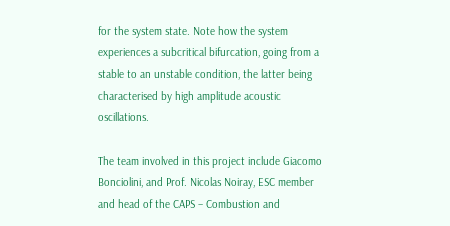for the system state. Note how the system experiences a subcritical bifurcation, going from a stable to an unstable condition, the latter being characterised by high amplitude acoustic oscillations.

The team involved in this project include Giacomo Bonciolini, and Prof. Nicolas Noiray, ESC member and head of the CAPS – Combustion and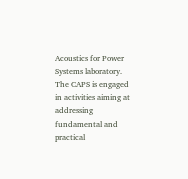Acoustics for Power Systems laboratory. The CAPS is engaged in activities aiming at addressing fundamental and practical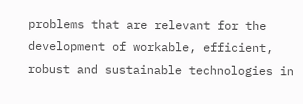problems that are relevant for the development of workable, efficient, robust and sustainable technologies in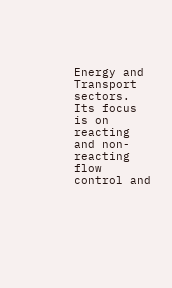Energy and Transport sectors. Its focus is on reacting and non-reacting flow control and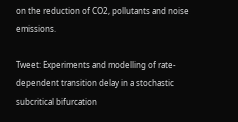on the reduction of CO2, pollutants and noise emissions.

Tweet: Experiments and modelling of rate-dependent transition delay in a stochastic subcritical bifurcation